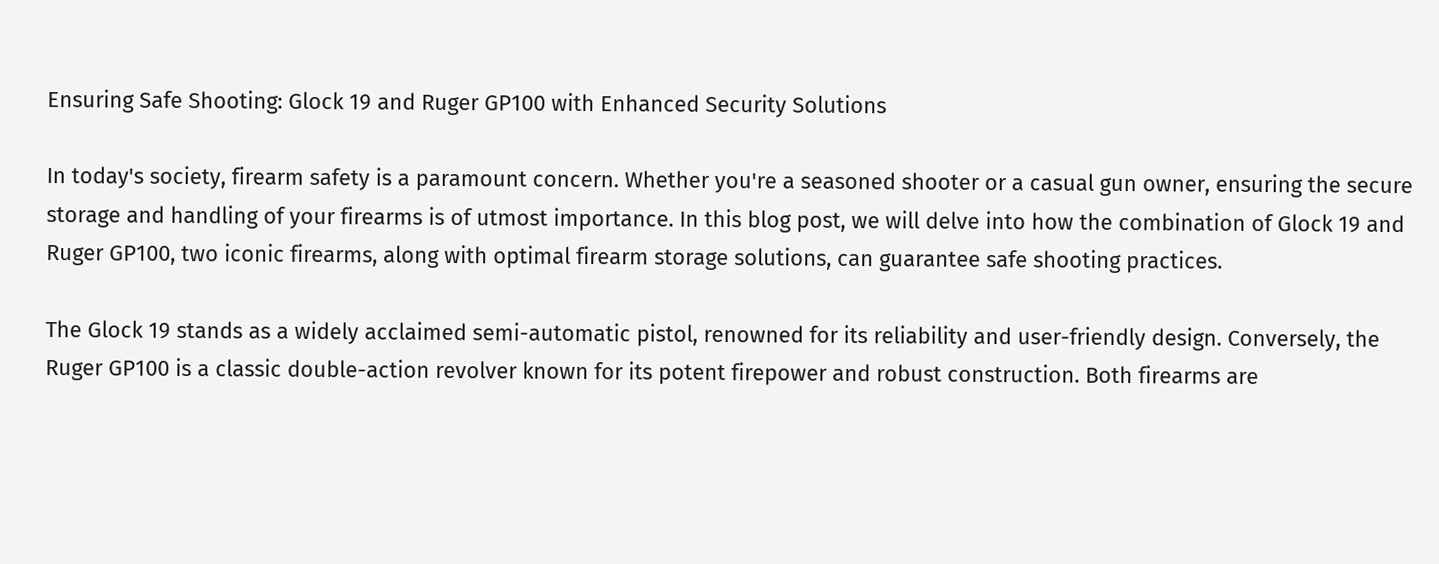Ensuring Safe Shooting: Glock 19 and Ruger GP100 with Enhanced Security Solutions

In today's society, firearm safety is a paramount concern. Whether you're a seasoned shooter or a casual gun owner, ensuring the secure storage and handling of your firearms is of utmost importance. In this blog post, we will delve into how the combination of Glock 19 and Ruger GP100, two iconic firearms, along with optimal firearm storage solutions, can guarantee safe shooting practices.

The Glock 19 stands as a widely acclaimed semi-automatic pistol, renowned for its reliability and user-friendly design. Conversely, the Ruger GP100 is a classic double-action revolver known for its potent firepower and robust construction. Both firearms are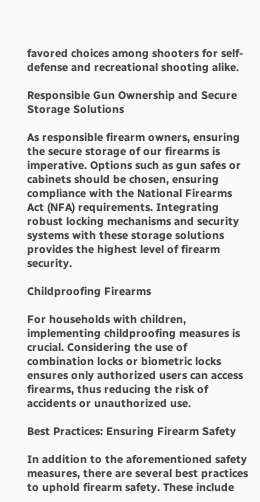favored choices among shooters for self-defense and recreational shooting alike.

Responsible Gun Ownership and Secure Storage Solutions

As responsible firearm owners, ensuring the secure storage of our firearms is imperative. Options such as gun safes or cabinets should be chosen, ensuring compliance with the National Firearms Act (NFA) requirements. Integrating robust locking mechanisms and security systems with these storage solutions provides the highest level of firearm security.

Childproofing Firearms

For households with children, implementing childproofing measures is crucial. Considering the use of combination locks or biometric locks ensures only authorized users can access firearms, thus reducing the risk of accidents or unauthorized use.

Best Practices: Ensuring Firearm Safety

In addition to the aforementioned safety measures, there are several best practices to uphold firearm safety. These include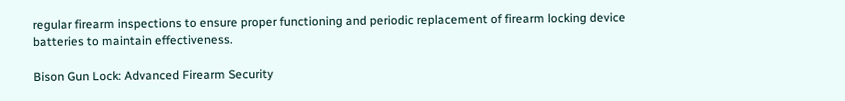regular firearm inspections to ensure proper functioning and periodic replacement of firearm locking device batteries to maintain effectiveness.

Bison Gun Lock: Advanced Firearm Security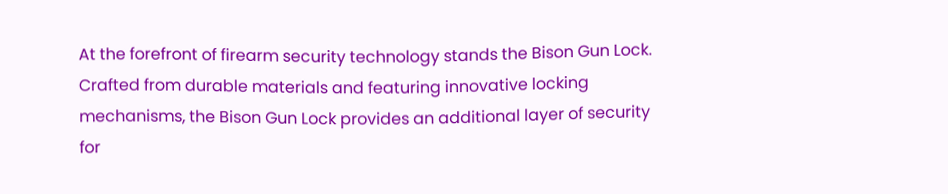At the forefront of firearm security technology stands the Bison Gun Lock. Crafted from durable materials and featuring innovative locking mechanisms, the Bison Gun Lock provides an additional layer of security for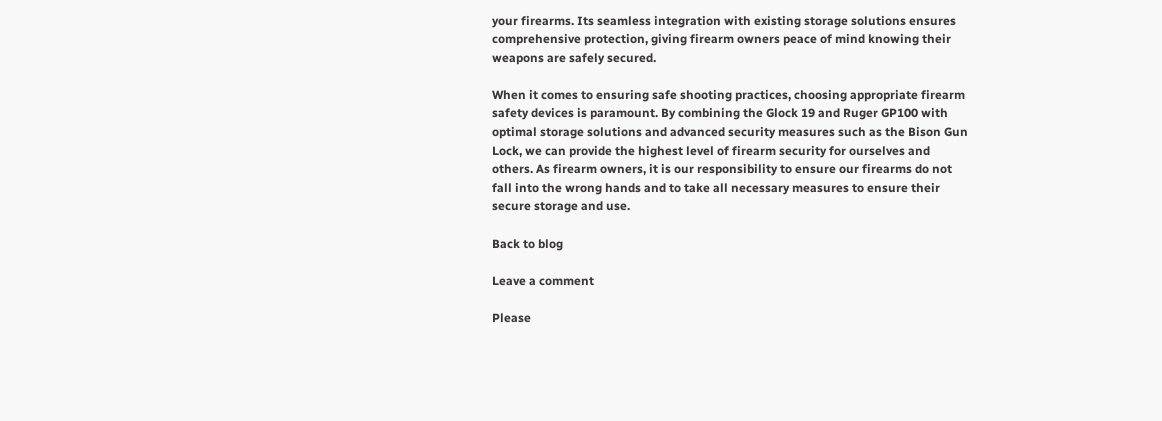your firearms. Its seamless integration with existing storage solutions ensures comprehensive protection, giving firearm owners peace of mind knowing their weapons are safely secured.

When it comes to ensuring safe shooting practices, choosing appropriate firearm safety devices is paramount. By combining the Glock 19 and Ruger GP100 with optimal storage solutions and advanced security measures such as the Bison Gun Lock, we can provide the highest level of firearm security for ourselves and others. As firearm owners, it is our responsibility to ensure our firearms do not fall into the wrong hands and to take all necessary measures to ensure their secure storage and use.

Back to blog

Leave a comment

Please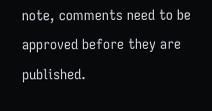note, comments need to be approved before they are published.